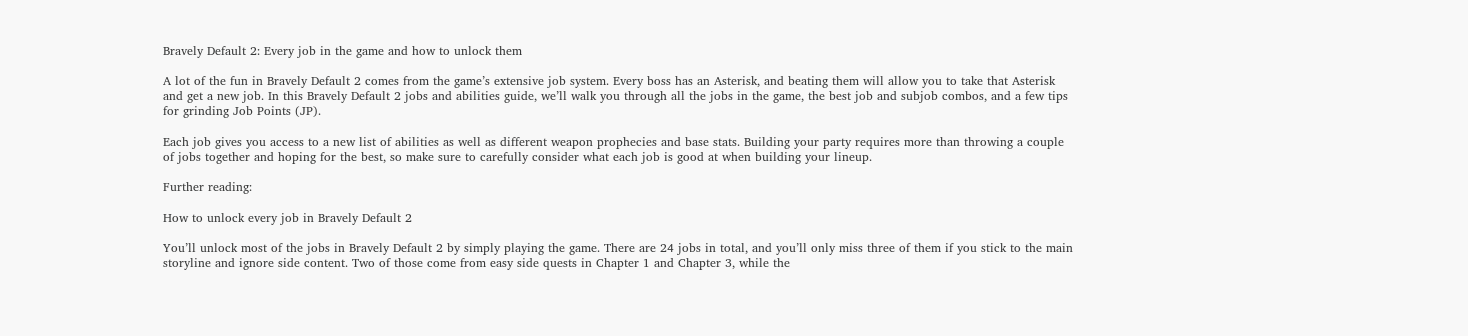Bravely Default 2: Every job in the game and how to unlock them

A lot of the fun in Bravely Default 2 comes from the game’s extensive job system. Every boss has an Asterisk, and beating them will allow you to take that Asterisk and get a new job. In this Bravely Default 2 jobs and abilities guide, we’ll walk you through all the jobs in the game, the best job and subjob combos, and a few tips for grinding Job Points (JP).

Each job gives you access to a new list of abilities as well as different weapon prophecies and base stats. Building your party requires more than throwing a couple of jobs together and hoping for the best, so make sure to carefully consider what each job is good at when building your lineup.

Further reading:

How to unlock every job in Bravely Default 2

You’ll unlock most of the jobs in Bravely Default 2 by simply playing the game. There are 24 jobs in total, and you’ll only miss three of them if you stick to the main storyline and ignore side content. Two of those come from easy side quests in Chapter 1 and Chapter 3, while the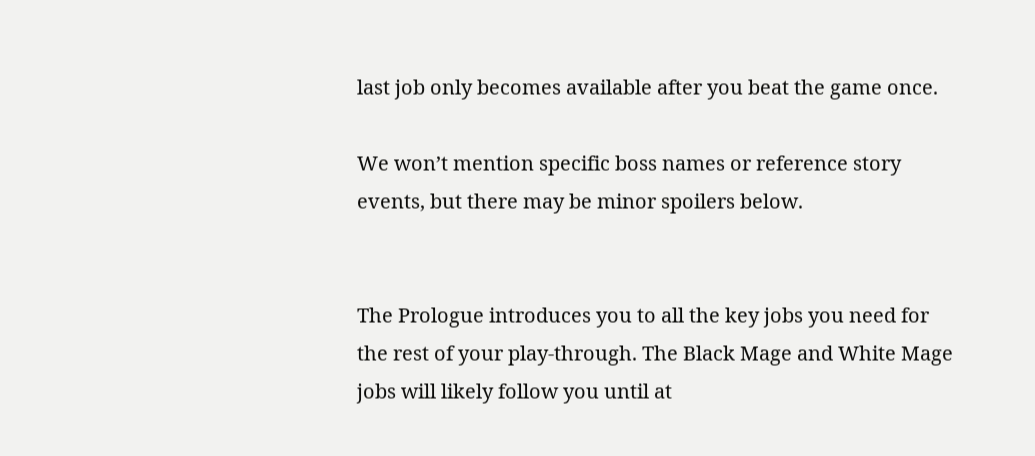last job only becomes available after you beat the game once.

We won’t mention specific boss names or reference story events, but there may be minor spoilers below.


The Prologue introduces you to all the key jobs you need for the rest of your play-through. The Black Mage and White Mage jobs will likely follow you until at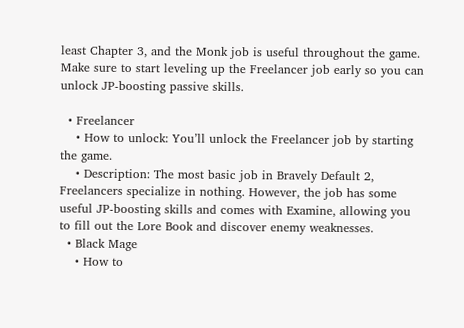least Chapter 3, and the Monk job is useful throughout the game. Make sure to start leveling up the Freelancer job early so you can unlock JP-boosting passive skills.

  • Freelancer
    • How to unlock: You’ll unlock the Freelancer job by starting the game.
    • Description: The most basic job in Bravely Default 2, Freelancers specialize in nothing. However, the job has some useful JP-boosting skills and comes with Examine, allowing you to fill out the Lore Book and discover enemy weaknesses.
  • Black Mage
    • How to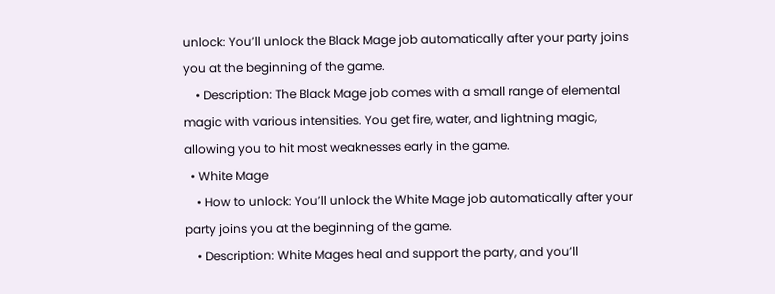unlock: You’ll unlock the Black Mage job automatically after your party joins you at the beginning of the game.
    • Description: The Black Mage job comes with a small range of elemental magic with various intensities. You get fire, water, and lightning magic, allowing you to hit most weaknesses early in the game.
  • White Mage
    • How to unlock: You’ll unlock the White Mage job automatically after your party joins you at the beginning of the game.
    • Description: White Mages heal and support the party, and you’ll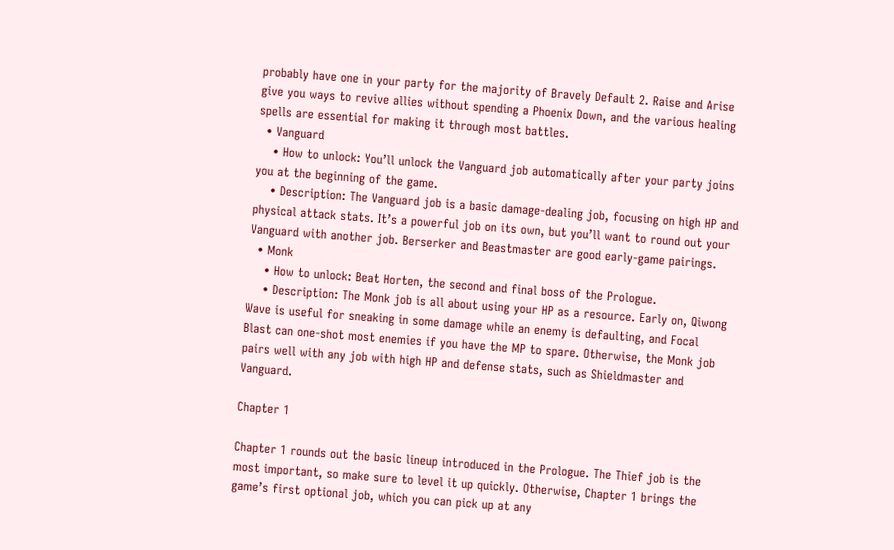probably have one in your party for the majority of Bravely Default 2. Raise and Arise give you ways to revive allies without spending a Phoenix Down, and the various healing spells are essential for making it through most battles.
  • Vanguard
    • How to unlock: You’ll unlock the Vanguard job automatically after your party joins you at the beginning of the game.
    • Description: The Vanguard job is a basic damage-dealing job, focusing on high HP and physical attack stats. It’s a powerful job on its own, but you’ll want to round out your Vanguard with another job. Berserker and Beastmaster are good early-game pairings.
  • Monk
    • How to unlock: Beat Horten, the second and final boss of the Prologue.
    • Description: The Monk job is all about using your HP as a resource. Early on, Qiwong Wave is useful for sneaking in some damage while an enemy is defaulting, and Focal Blast can one-shot most enemies if you have the MP to spare. Otherwise, the Monk job pairs well with any job with high HP and defense stats, such as Shieldmaster and Vanguard.

Chapter 1

Chapter 1 rounds out the basic lineup introduced in the Prologue. The Thief job is the most important, so make sure to level it up quickly. Otherwise, Chapter 1 brings the game’s first optional job, which you can pick up at any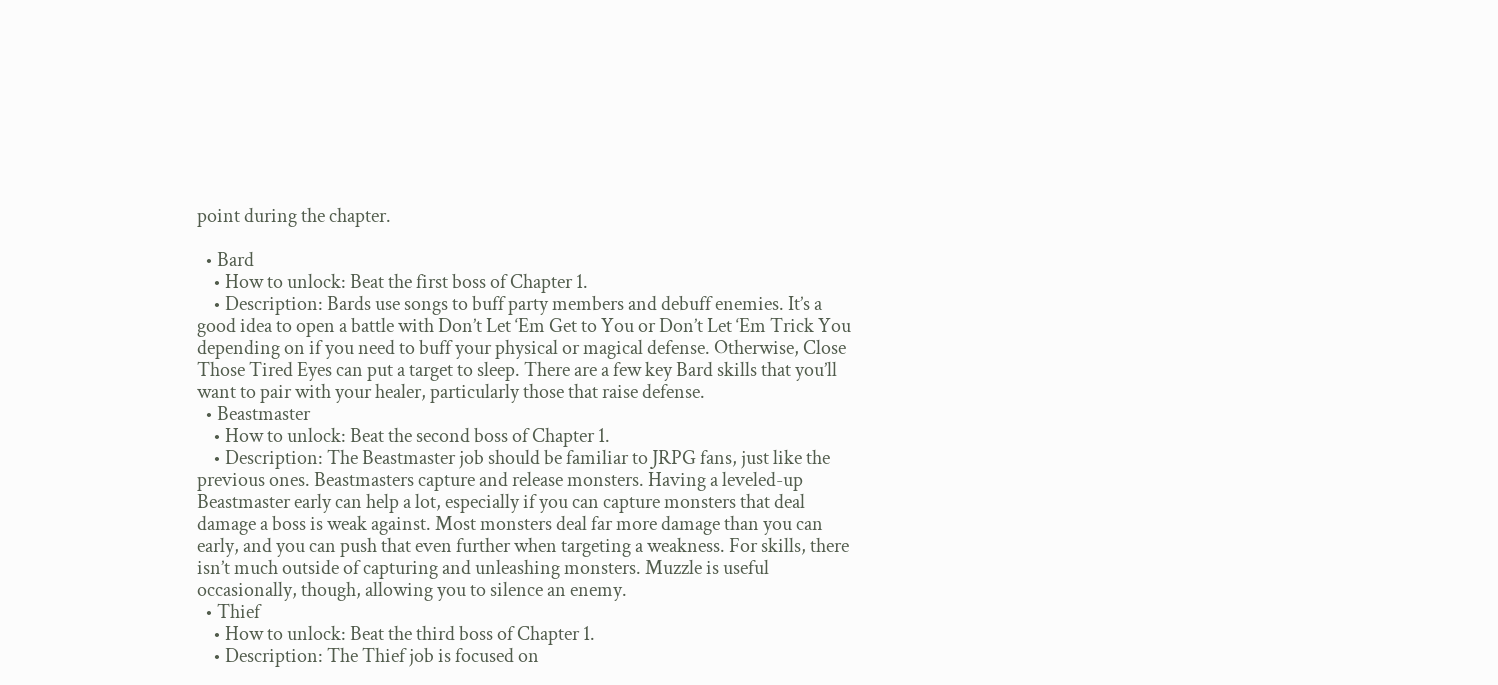point during the chapter.

  • Bard
    • How to unlock: Beat the first boss of Chapter 1.
    • Description: Bards use songs to buff party members and debuff enemies. It’s a good idea to open a battle with Don’t Let ‘Em Get to You or Don’t Let ‘Em Trick You depending on if you need to buff your physical or magical defense. Otherwise, Close Those Tired Eyes can put a target to sleep. There are a few key Bard skills that you’ll want to pair with your healer, particularly those that raise defense.
  • Beastmaster
    • How to unlock: Beat the second boss of Chapter 1.
    • Description: The Beastmaster job should be familiar to JRPG fans, just like the previous ones. Beastmasters capture and release monsters. Having a leveled-up Beastmaster early can help a lot, especially if you can capture monsters that deal damage a boss is weak against. Most monsters deal far more damage than you can early, and you can push that even further when targeting a weakness. For skills, there isn’t much outside of capturing and unleashing monsters. Muzzle is useful occasionally, though, allowing you to silence an enemy.
  • Thief
    • How to unlock: Beat the third boss of Chapter 1.
    • Description: The Thief job is focused on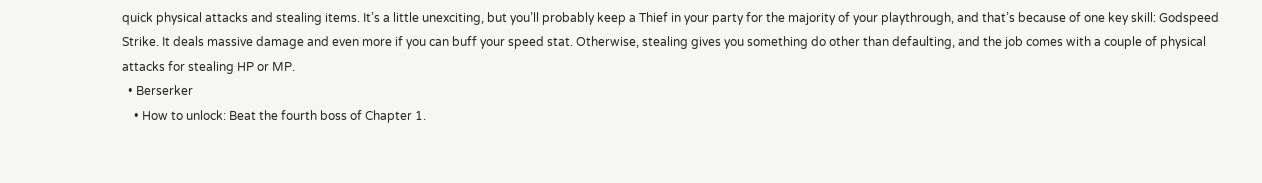quick physical attacks and stealing items. It’s a little unexciting, but you’ll probably keep a Thief in your party for the majority of your playthrough, and that’s because of one key skill: Godspeed Strike. It deals massive damage and even more if you can buff your speed stat. Otherwise, stealing gives you something do other than defaulting, and the job comes with a couple of physical attacks for stealing HP or MP.
  • Berserker
    • How to unlock: Beat the fourth boss of Chapter 1.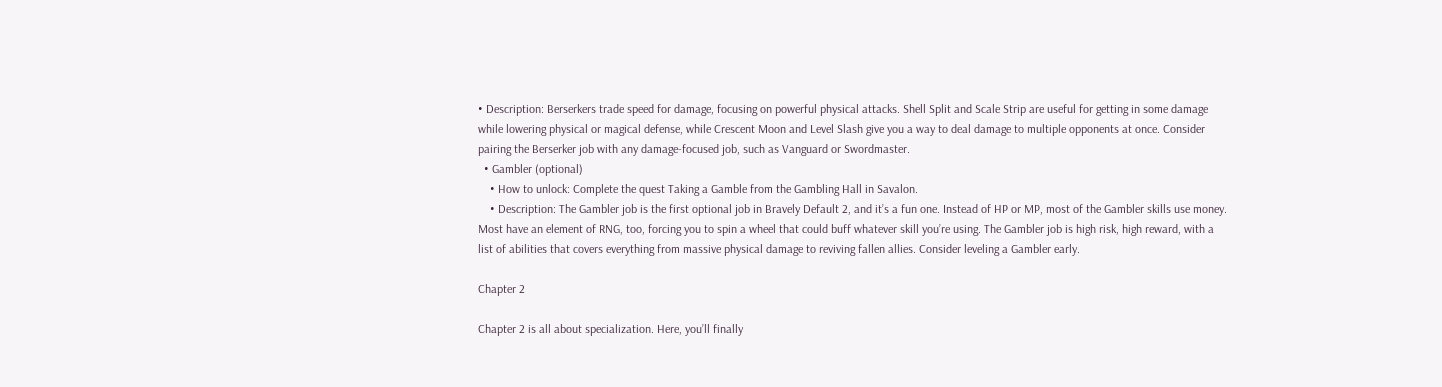• Description: Berserkers trade speed for damage, focusing on powerful physical attacks. Shell Split and Scale Strip are useful for getting in some damage while lowering physical or magical defense, while Crescent Moon and Level Slash give you a way to deal damage to multiple opponents at once. Consider pairing the Berserker job with any damage-focused job, such as Vanguard or Swordmaster.
  • Gambler (optional)
    • How to unlock: Complete the quest Taking a Gamble from the Gambling Hall in Savalon.
    • Description: The Gambler job is the first optional job in Bravely Default 2, and it’s a fun one. Instead of HP or MP, most of the Gambler skills use money. Most have an element of RNG, too, forcing you to spin a wheel that could buff whatever skill you’re using. The Gambler job is high risk, high reward, with a list of abilities that covers everything from massive physical damage to reviving fallen allies. Consider leveling a Gambler early.

Chapter 2

Chapter 2 is all about specialization. Here, you’ll finally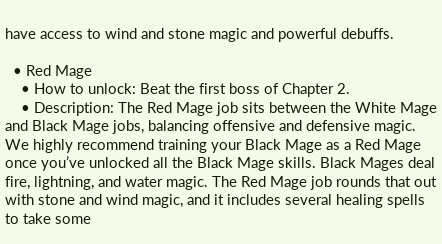have access to wind and stone magic and powerful debuffs.

  • Red Mage
    • How to unlock: Beat the first boss of Chapter 2.
    • Description: The Red Mage job sits between the White Mage and Black Mage jobs, balancing offensive and defensive magic. We highly recommend training your Black Mage as a Red Mage once you’ve unlocked all the Black Mage skills. Black Mages deal fire, lightning, and water magic. The Red Mage job rounds that out with stone and wind magic, and it includes several healing spells to take some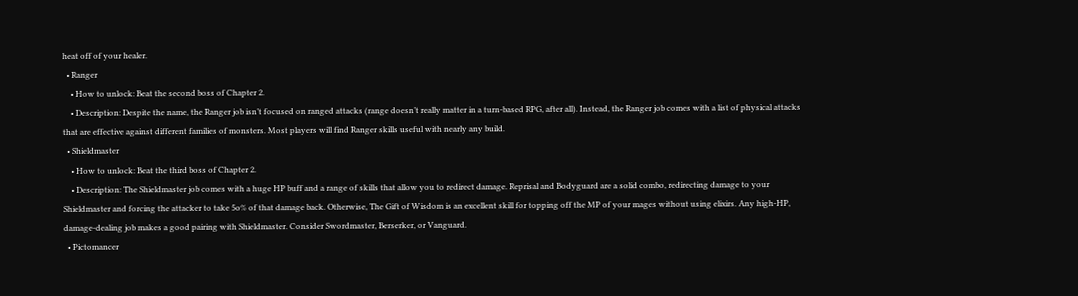heat off of your healer.
  • Ranger
    • How to unlock: Beat the second boss of Chapter 2.
    • Description: Despite the name, the Ranger job isn’t focused on ranged attacks (range doesn’t really matter in a turn-based RPG, after all). Instead, the Ranger job comes with a list of physical attacks that are effective against different families of monsters. Most players will find Ranger skills useful with nearly any build.
  • Shieldmaster
    • How to unlock: Beat the third boss of Chapter 2.
    • Description: The Shieldmaster job comes with a huge HP buff and a range of skills that allow you to redirect damage. Reprisal and Bodyguard are a solid combo, redirecting damage to your Shieldmaster and forcing the attacker to take 5o% of that damage back. Otherwise, The Gift of Wisdom is an excellent skill for topping off the MP of your mages without using elixirs. Any high-HP, damage-dealing job makes a good pairing with Shieldmaster. Consider Swordmaster, Berserker, or Vanguard.
  • Pictomancer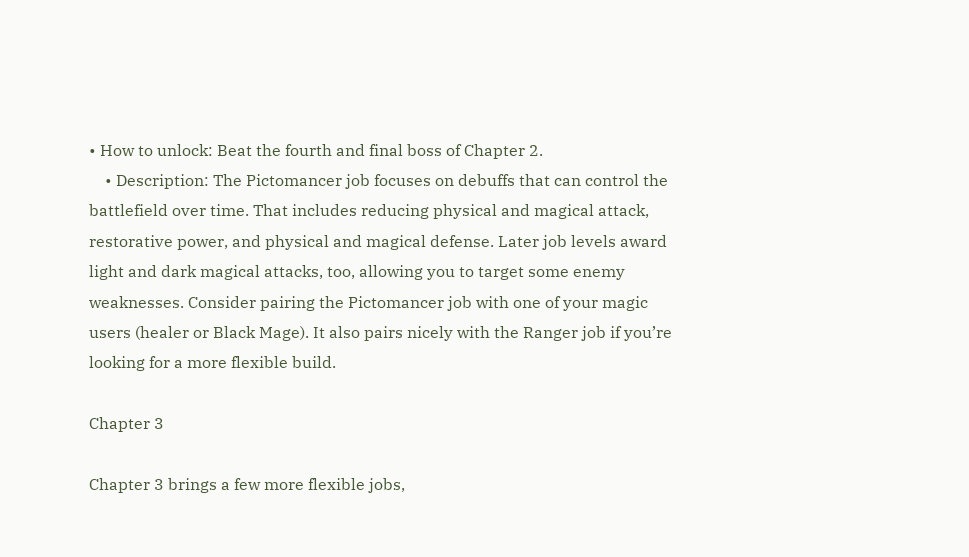• How to unlock: Beat the fourth and final boss of Chapter 2.
    • Description: The Pictomancer job focuses on debuffs that can control the battlefield over time. That includes reducing physical and magical attack, restorative power, and physical and magical defense. Later job levels award light and dark magical attacks, too, allowing you to target some enemy weaknesses. Consider pairing the Pictomancer job with one of your magic users (healer or Black Mage). It also pairs nicely with the Ranger job if you’re looking for a more flexible build.

Chapter 3

Chapter 3 brings a few more flexible jobs,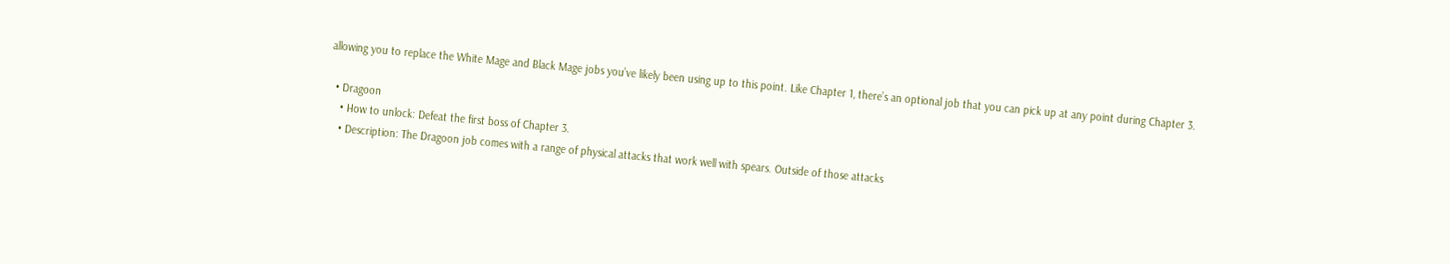allowing you to replace the White Mage and Black Mage jobs you’ve likely been using up to this point. Like Chapter 1, there’s an optional job that you can pick up at any point during Chapter 3.

  • Dragoon
    • How to unlock: Defeat the first boss of Chapter 3.
    • Description: The Dragoon job comes with a range of physical attacks that work well with spears. Outside of those attacks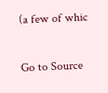(a few of whic

Go to Source